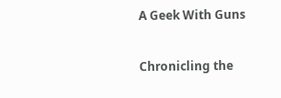A Geek With Guns

Chronicling the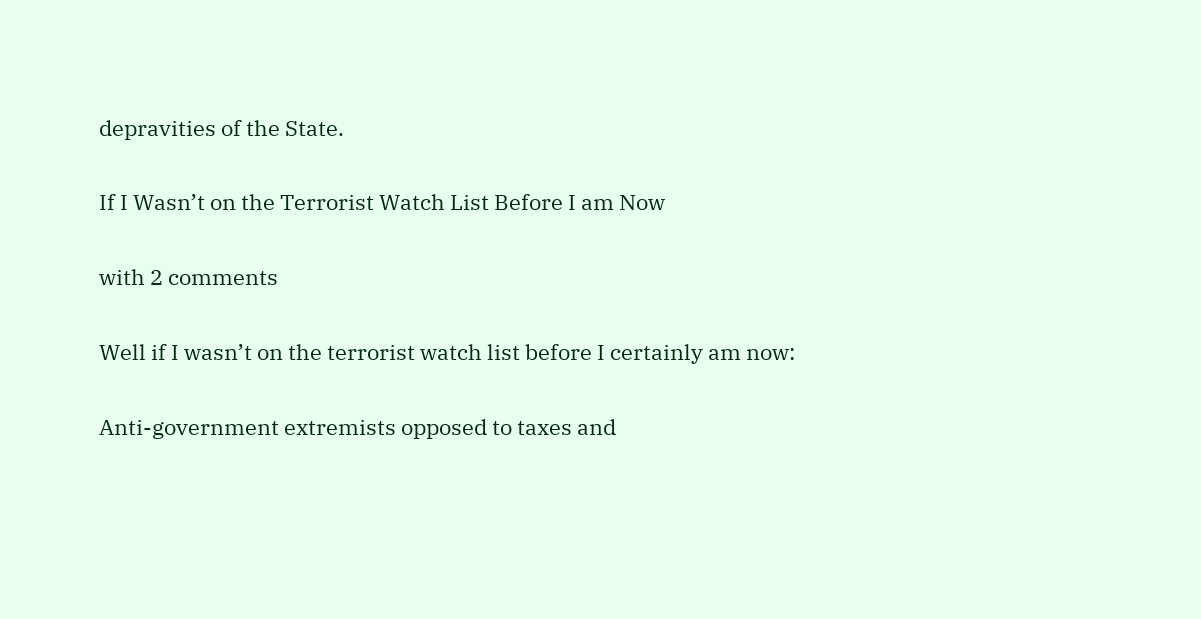depravities of the State.

If I Wasn’t on the Terrorist Watch List Before I am Now

with 2 comments

Well if I wasn’t on the terrorist watch list before I certainly am now:

Anti-government extremists opposed to taxes and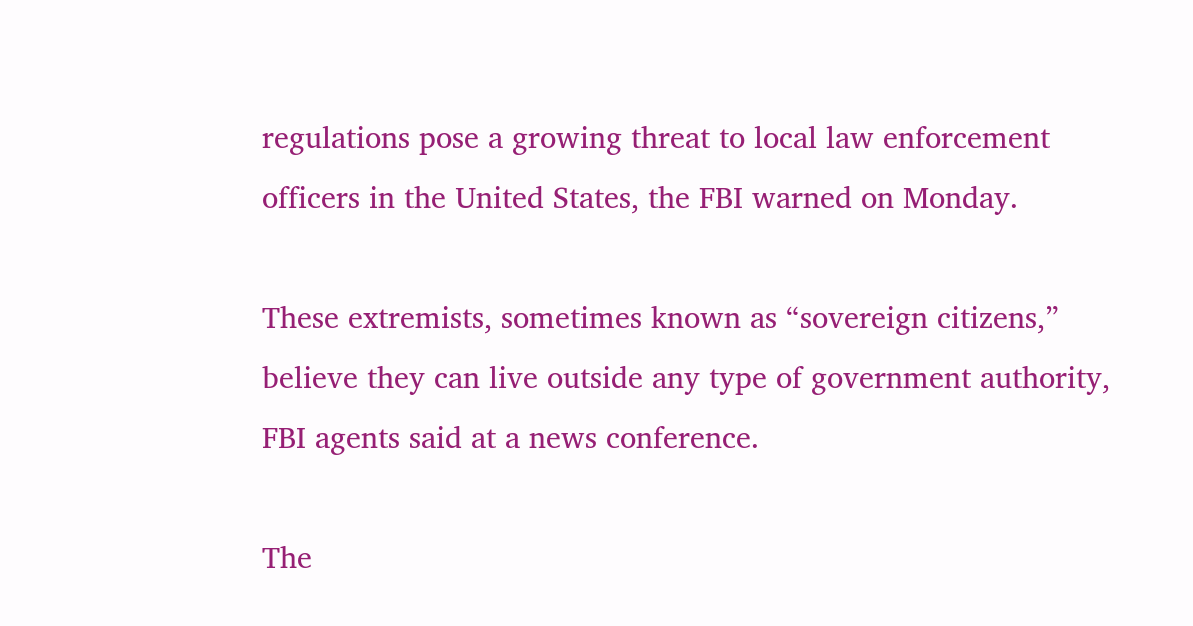regulations pose a growing threat to local law enforcement officers in the United States, the FBI warned on Monday.

These extremists, sometimes known as “sovereign citizens,” believe they can live outside any type of government authority, FBI agents said at a news conference.

The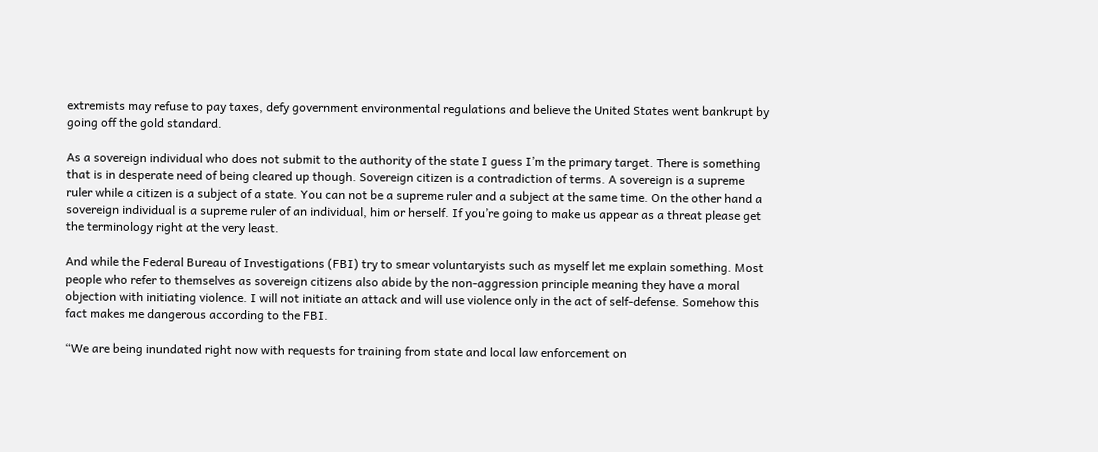extremists may refuse to pay taxes, defy government environmental regulations and believe the United States went bankrupt by going off the gold standard.

As a sovereign individual who does not submit to the authority of the state I guess I’m the primary target. There is something that is in desperate need of being cleared up though. Sovereign citizen is a contradiction of terms. A sovereign is a supreme ruler while a citizen is a subject of a state. You can not be a supreme ruler and a subject at the same time. On the other hand a sovereign individual is a supreme ruler of an individual, him or herself. If you’re going to make us appear as a threat please get the terminology right at the very least.

And while the Federal Bureau of Investigations (FBI) try to smear voluntaryists such as myself let me explain something. Most people who refer to themselves as sovereign citizens also abide by the non-aggression principle meaning they have a moral objection with initiating violence. I will not initiate an attack and will use violence only in the act of self-defense. Somehow this fact makes me dangerous according to the FBI.

“We are being inundated right now with requests for training from state and local law enforcement on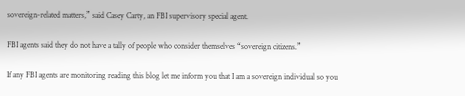sovereign-related matters,” said Casey Carty, an FBI supervisory special agent.

FBI agents said they do not have a tally of people who consider themselves “sovereign citizens.”

If any FBI agents are monitoring reading this blog let me inform you that I am a sovereign individual so you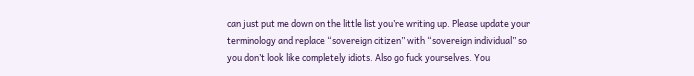can just put me down on the little list you’re writing up. Please update your terminology and replace “sovereign citizen” with “sovereign individual” so you don’t look like completely idiots. Also go fuck yourselves. You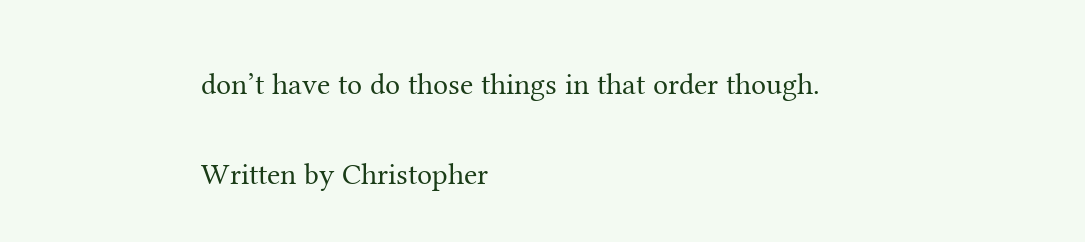don’t have to do those things in that order though.

Written by Christopher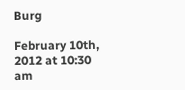Burg

February 10th, 2012 at 10:30 am